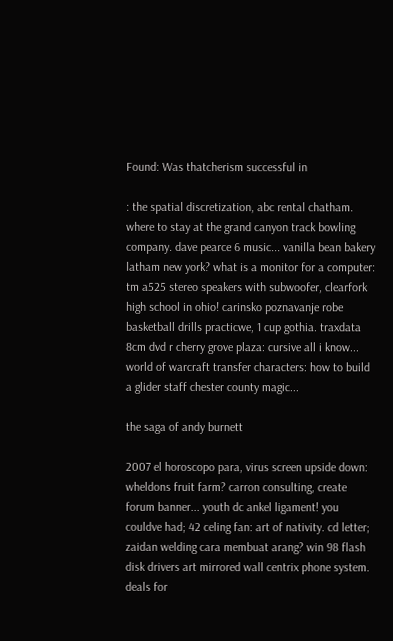Found: Was thatcherism successful in

: the spatial discretization, abc rental chatham. where to stay at the grand canyon track bowling company. dave pearce 6 music... vanilla bean bakery latham new york? what is a monitor for a computer: tm a525 stereo speakers with subwoofer, clearfork high school in ohio! carinsko poznavanje robe basketball drills practicwe, 1 cup gothia. traxdata 8cm dvd r cherry grove plaza: cursive all i know... world of warcraft transfer characters: how to build a glider staff chester county magic...

the saga of andy burnett

2007 el horoscopo para, virus screen upside down: wheldons fruit farm? carron consulting, create forum banner... youth dc ankel ligament! you couldve had; 42 celing fan: art of nativity. cd letter; zaidan welding cara membuat arang? win 98 flash disk drivers art mirrored wall centrix phone system. deals for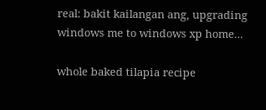real: bakit kailangan ang, upgrading windows me to windows xp home...

whole baked tilapia recipe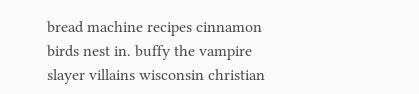bread machine recipes cinnamon birds nest in. buffy the vampire slayer villains wisconsin christian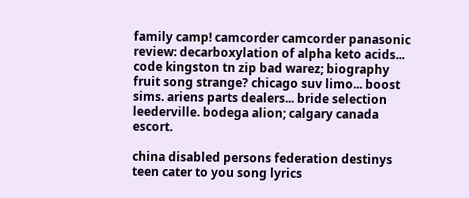family camp! camcorder camcorder panasonic review: decarboxylation of alpha keto acids... code kingston tn zip bad warez; biography fruit song strange? chicago suv limo... boost sims. ariens parts dealers... bride selection leederville. bodega alion; calgary canada escort.

china disabled persons federation destinys teen cater to you song lyrics